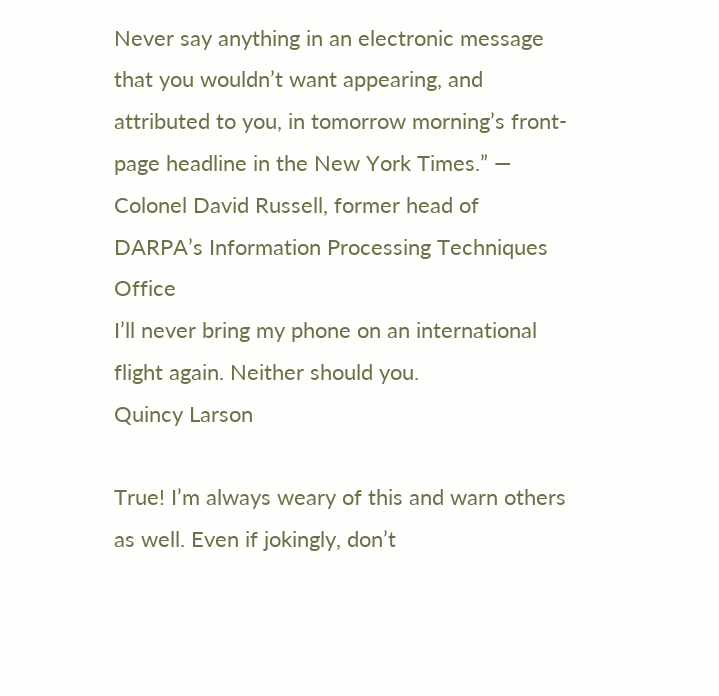Never say anything in an electronic message that you wouldn’t want appearing, and attributed to you, in tomorrow morning’s front-page headline in the New York Times.” — Colonel David Russell, former head of DARPA’s Information Processing Techniques Office
I’ll never bring my phone on an international flight again. Neither should you.
Quincy Larson

True! I’m always weary of this and warn others as well. Even if jokingly, don’t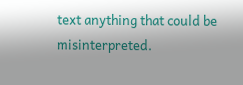text anything that could be misinterpreted.